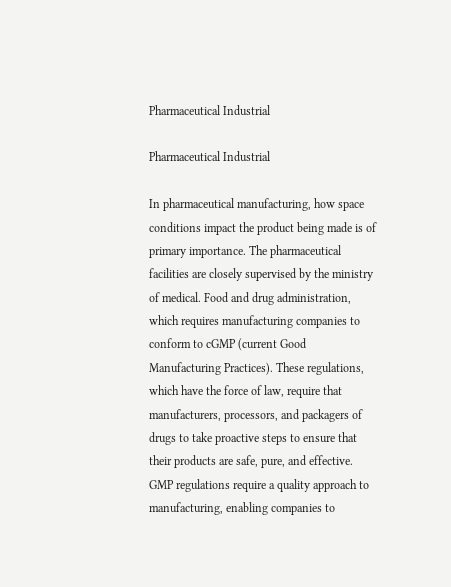Pharmaceutical Industrial

Pharmaceutical Industrial

In pharmaceutical manufacturing, how space conditions impact the product being made is of primary importance. The pharmaceutical facilities are closely supervised by the ministry of medical. Food and drug administration, which requires manufacturing companies to conform to cGMP (current Good Manufacturing Practices). These regulations, which have the force of law, require that manufacturers, processors, and packagers of drugs to take proactive steps to ensure that their products are safe, pure, and effective. GMP regulations require a quality approach to manufacturing, enabling companies to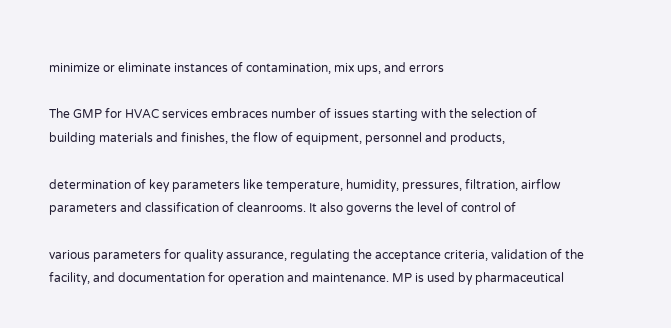minimize or eliminate instances of contamination, mix ups, and errors

The GMP for HVAC services embraces number of issues starting with the selection of building materials and finishes, the flow of equipment, personnel and products,

determination of key parameters like temperature, humidity, pressures, filtration, airflow parameters and classification of cleanrooms. It also governs the level of control of

various parameters for quality assurance, regulating the acceptance criteria, validation of the facility, and documentation for operation and maintenance. MP is used by pharmaceutical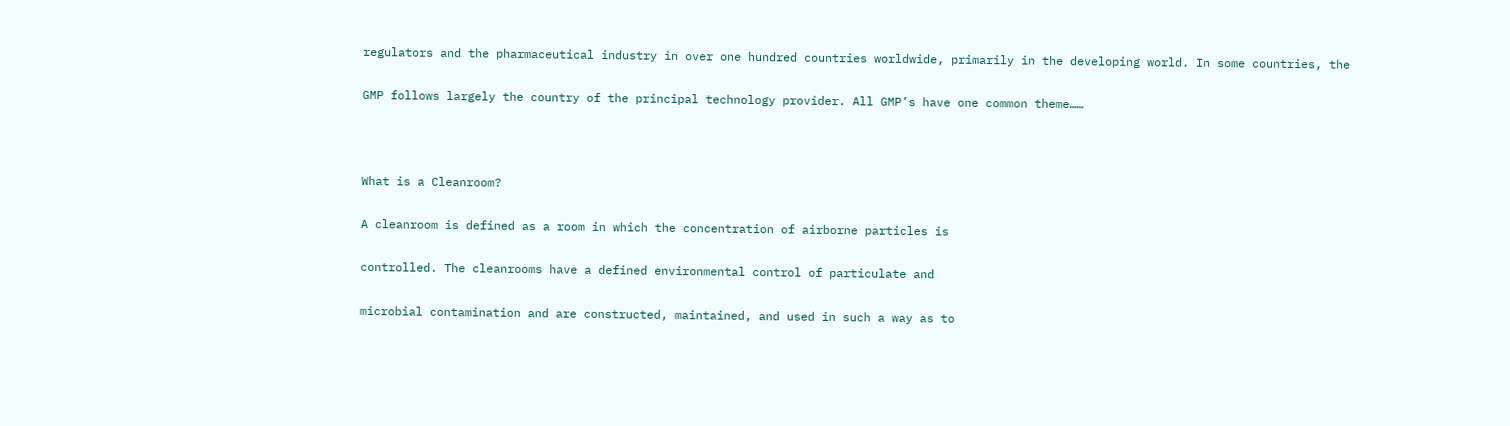regulators and the pharmaceutical industry in over one hundred countries worldwide, primarily in the developing world. In some countries, the

GMP follows largely the country of the principal technology provider. All GMP’s have one common theme……



What is a Cleanroom?

A cleanroom is defined as a room in which the concentration of airborne particles is

controlled. The cleanrooms have a defined environmental control of particulate and

microbial contamination and are constructed, maintained, and used in such a way as to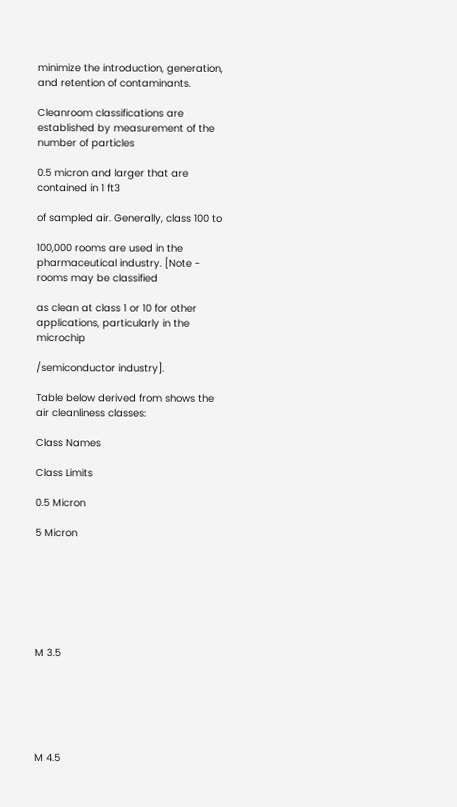minimize the introduction, generation, and retention of contaminants.

Cleanroom classifications are established by measurement of the number of particles

0.5 micron and larger that are contained in 1 ft3

of sampled air. Generally, class 100 to

100,000 rooms are used in the pharmaceutical industry. [Note - rooms may be classified

as clean at class 1 or 10 for other applications, particularly in the microchip

/semiconductor industry].

Table below derived from shows the air cleanliness classes:

Class Names

Class Limits

0.5 Micron

5 Micron







M 3.5






M 4.5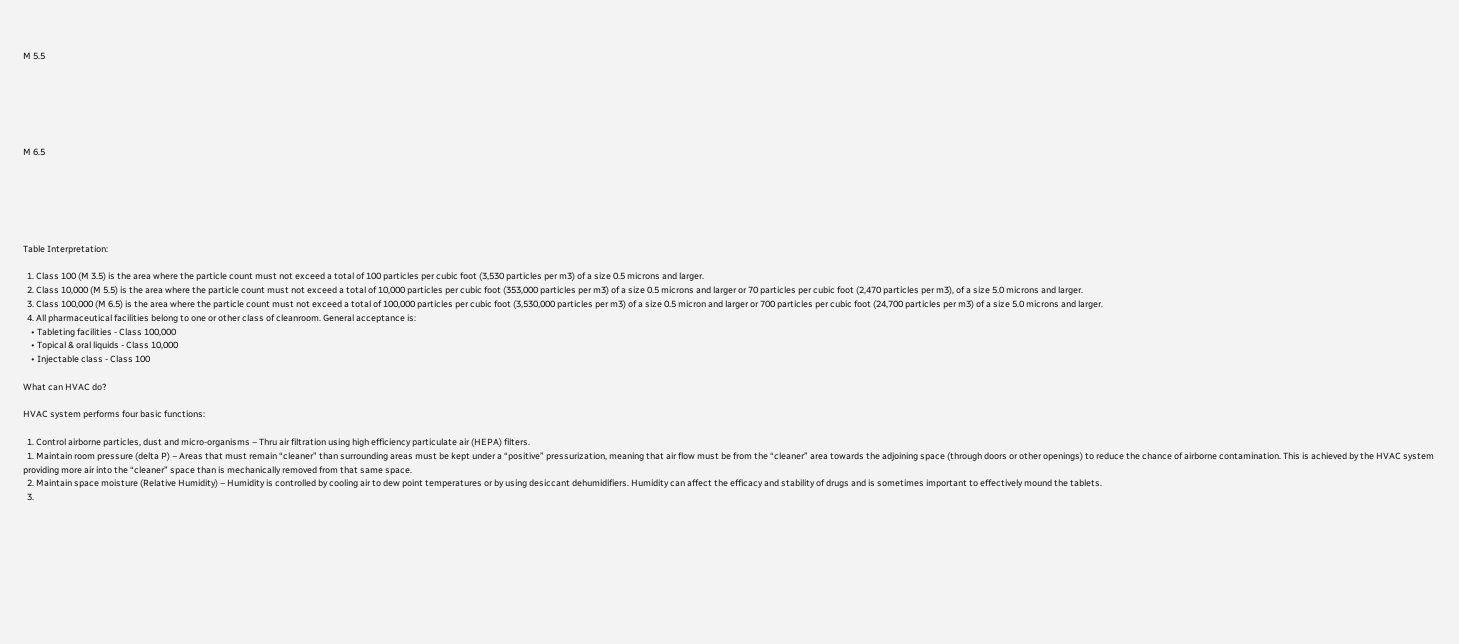M 5.5






M 6.5






Table Interpretation:

  1. Class 100 (M 3.5) is the area where the particle count must not exceed a total of 100 particles per cubic foot (3,530 particles per m3) of a size 0.5 microns and larger.
  2. Class 10,000 (M 5.5) is the area where the particle count must not exceed a total of 10,000 particles per cubic foot (353,000 particles per m3) of a size 0.5 microns and larger or 70 particles per cubic foot (2,470 particles per m3), of a size 5.0 microns and larger.
  3. Class 100,000 (M 6.5) is the area where the particle count must not exceed a total of 100,000 particles per cubic foot (3,530,000 particles per m3) of a size 0.5 micron and larger or 700 particles per cubic foot (24,700 particles per m3) of a size 5.0 microns and larger.
  4. All pharmaceutical facilities belong to one or other class of cleanroom. General acceptance is:
    • Tableting facilities - Class 100,000
    • Topical & oral liquids - Class 10,000
    • Injectable class - Class 100

What can HVAC do?

HVAC system performs four basic functions:

  1. Control airborne particles, dust and micro-organisms – Thru air filtration using high efficiency particulate air (HEPA) filters.
  1. Maintain room pressure (delta P) – Areas that must remain “cleaner” than surrounding areas must be kept under a “positive” pressurization, meaning that air flow must be from the “cleaner” area towards the adjoining space (through doors or other openings) to reduce the chance of airborne contamination. This is achieved by the HVAC system providing more air into the “cleaner” space than is mechanically removed from that same space.
  2. Maintain space moisture (Relative Humidity) – Humidity is controlled by cooling air to dew point temperatures or by using desiccant dehumidifiers. Humidity can affect the efficacy and stability of drugs and is sometimes important to effectively mound the tablets.
  3.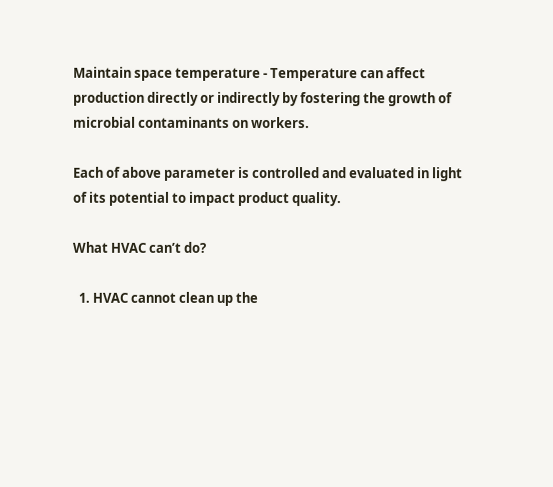Maintain space temperature - Temperature can affect production directly or indirectly by fostering the growth of microbial contaminants on workers.

Each of above parameter is controlled and evaluated in light of its potential to impact product quality.

What HVAC can’t do?

  1. HVAC cannot clean up the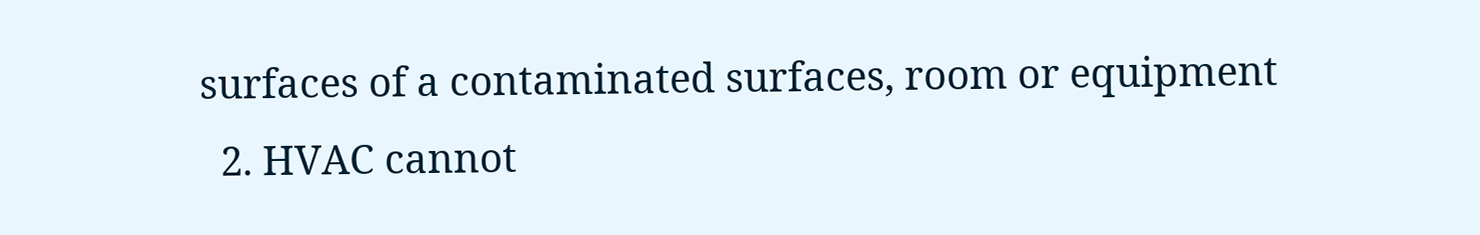surfaces of a contaminated surfaces, room or equipment
  2. HVAC cannot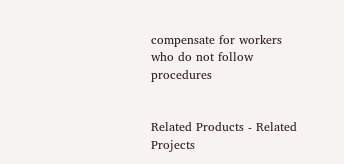compensate for workers who do not follow procedures


Related Products - Related Projects